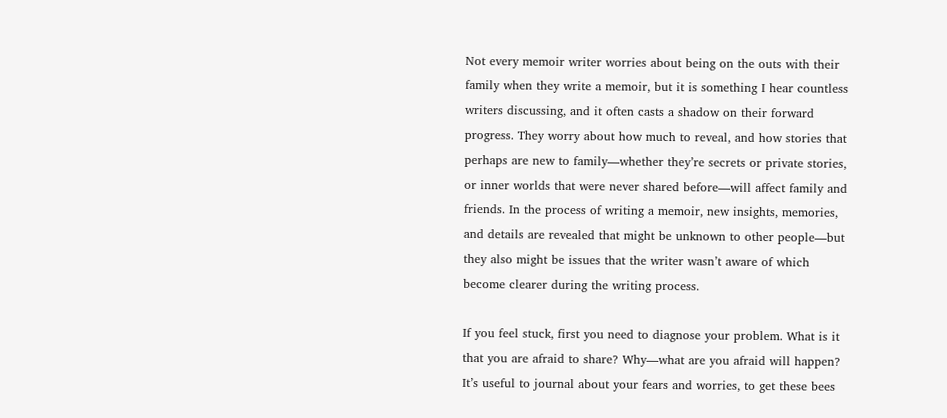Not every memoir writer worries about being on the outs with their family when they write a memoir, but it is something I hear countless writers discussing, and it often casts a shadow on their forward progress. They worry about how much to reveal, and how stories that perhaps are new to family—whether they’re secrets or private stories, or inner worlds that were never shared before—will affect family and friends. In the process of writing a memoir, new insights, memories, and details are revealed that might be unknown to other people—but they also might be issues that the writer wasn’t aware of which become clearer during the writing process.

If you feel stuck, first you need to diagnose your problem. What is it that you are afraid to share? Why—what are you afraid will happen? It’s useful to journal about your fears and worries, to get these bees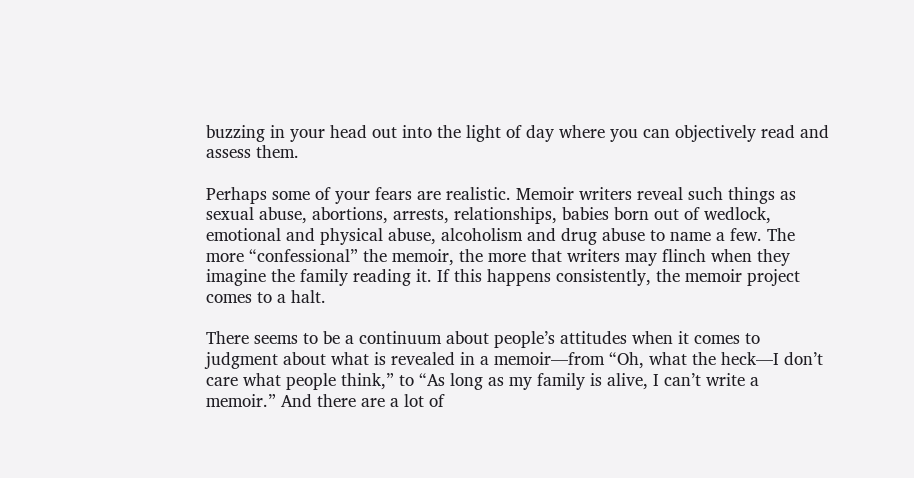buzzing in your head out into the light of day where you can objectively read and assess them.

Perhaps some of your fears are realistic. Memoir writers reveal such things as sexual abuse, abortions, arrests, relationships, babies born out of wedlock, emotional and physical abuse, alcoholism and drug abuse to name a few. The more “confessional” the memoir, the more that writers may flinch when they imagine the family reading it. If this happens consistently, the memoir project comes to a halt.

There seems to be a continuum about people’s attitudes when it comes to judgment about what is revealed in a memoir—from “Oh, what the heck—I don’t care what people think,” to “As long as my family is alive, I can’t write a memoir.” And there are a lot of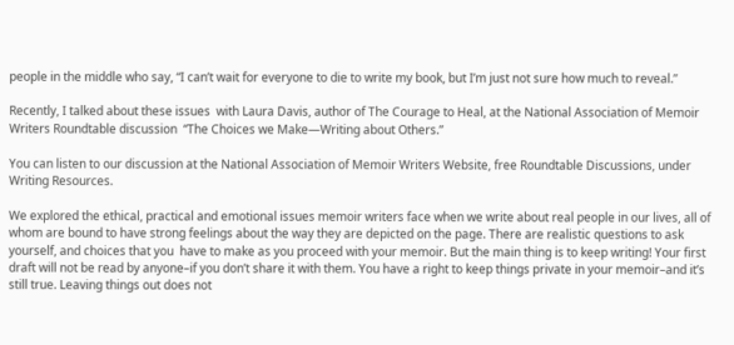people in the middle who say, “I can’t wait for everyone to die to write my book, but I’m just not sure how much to reveal.”

Recently, I talked about these issues  with Laura Davis, author of The Courage to Heal, at the National Association of Memoir Writers Roundtable discussion  “The Choices we Make—Writing about Others.”

You can listen to our discussion at the National Association of Memoir Writers Website, free Roundtable Discussions, under Writing Resources.

We explored the ethical, practical and emotional issues memoir writers face when we write about real people in our lives, all of whom are bound to have strong feelings about the way they are depicted on the page. There are realistic questions to ask yourself, and choices that you  have to make as you proceed with your memoir. But the main thing is to keep writing! Your first draft will not be read by anyone–if you don’t share it with them. You have a right to keep things private in your memoir–and it’s still true. Leaving things out does not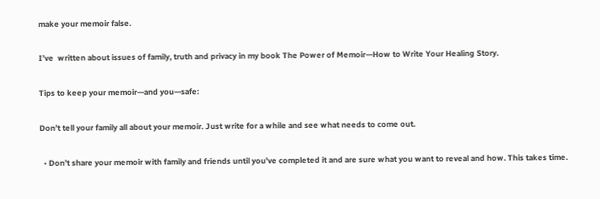make your memoir false.

I’ve  written about issues of family, truth and privacy in my book The Power of Memoir—How to Write Your Healing Story.

Tips to keep your memoir—and you—safe:

Don’t tell your family all about your memoir. Just write for a while and see what needs to come out.

  • Don’t share your memoir with family and friends until you’ve completed it and are sure what you want to reveal and how. This takes time.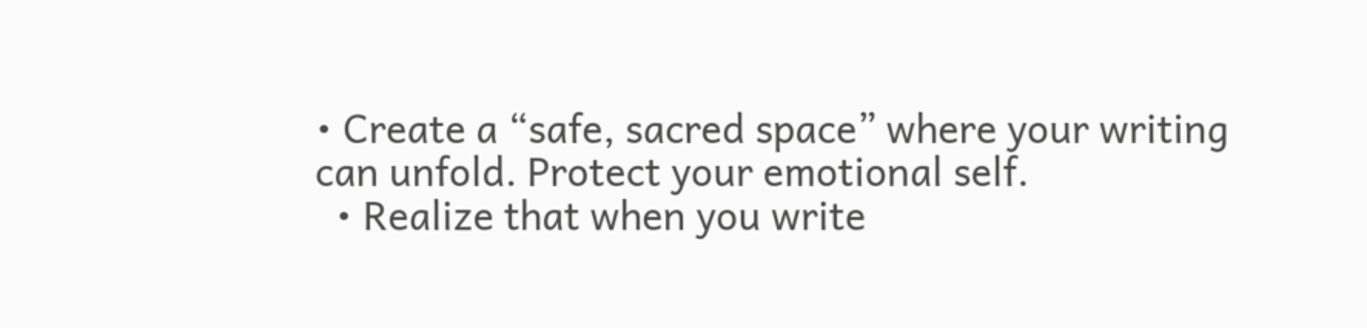• Create a “safe, sacred space” where your writing can unfold. Protect your emotional self.
  • Realize that when you write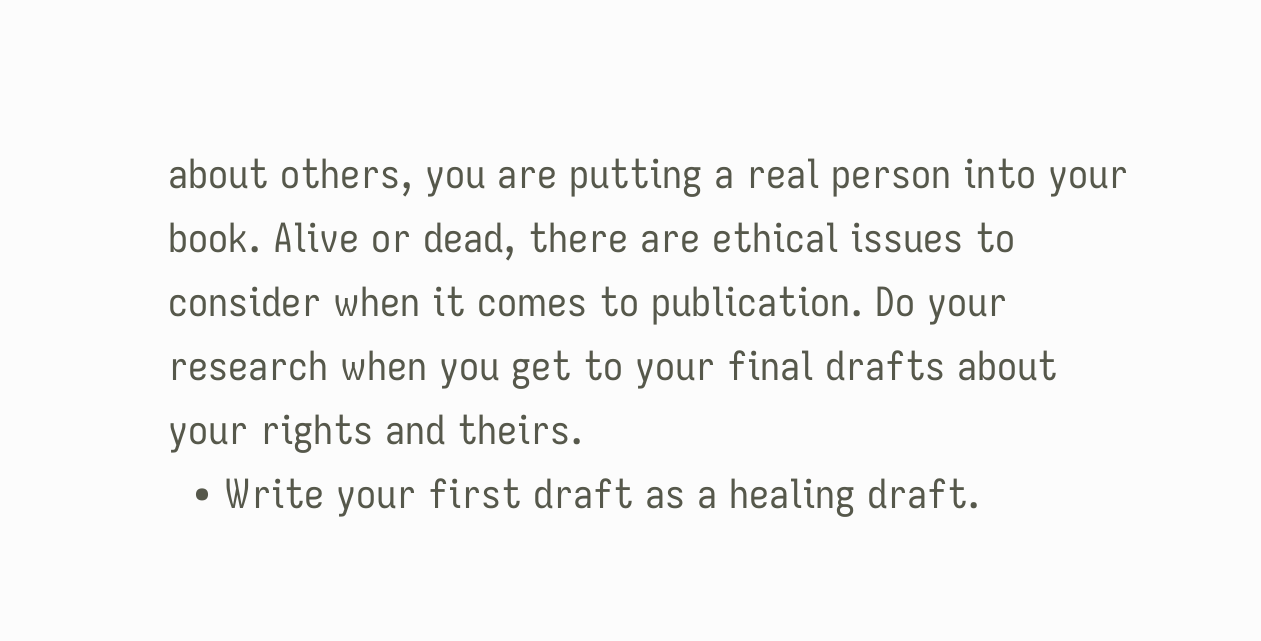about others, you are putting a real person into your book. Alive or dead, there are ethical issues to consider when it comes to publication. Do your research when you get to your final drafts about your rights and theirs.
  • Write your first draft as a healing draft.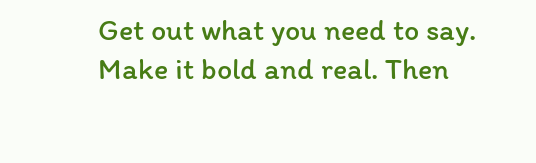Get out what you need to say. Make it bold and real. Then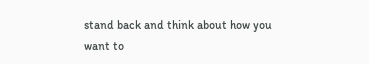stand back and think about how you want to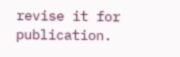revise it for publication.